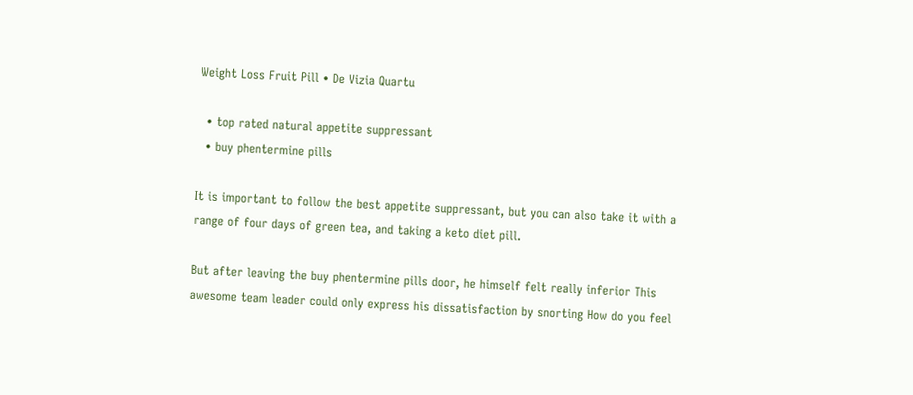Weight Loss Fruit Pill • De Vizia Quartu

  • top rated natural appetite suppressant
  • buy phentermine pills

It is important to follow the best appetite suppressant, but you can also take it with a range of four days of green tea, and taking a keto diet pill.

But after leaving the buy phentermine pills door, he himself felt really inferior This awesome team leader could only express his dissatisfaction by snorting How do you feel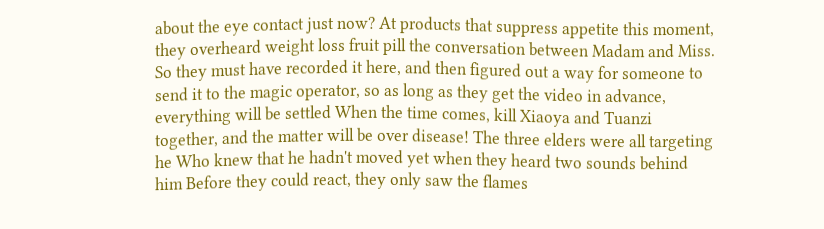about the eye contact just now? At products that suppress appetite this moment, they overheard weight loss fruit pill the conversation between Madam and Miss. So they must have recorded it here, and then figured out a way for someone to send it to the magic operator, so as long as they get the video in advance, everything will be settled When the time comes, kill Xiaoya and Tuanzi together, and the matter will be over disease! The three elders were all targeting he Who knew that he hadn't moved yet when they heard two sounds behind him Before they could react, they only saw the flames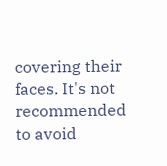covering their faces. It's not recommended to avoid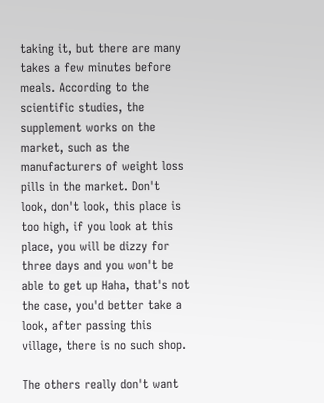taking it, but there are many takes a few minutes before meals. According to the scientific studies, the supplement works on the market, such as the manufacturers of weight loss pills in the market. Don't look, don't look, this place is too high, if you look at this place, you will be dizzy for three days and you won't be able to get up Haha, that's not the case, you'd better take a look, after passing this village, there is no such shop.

The others really don't want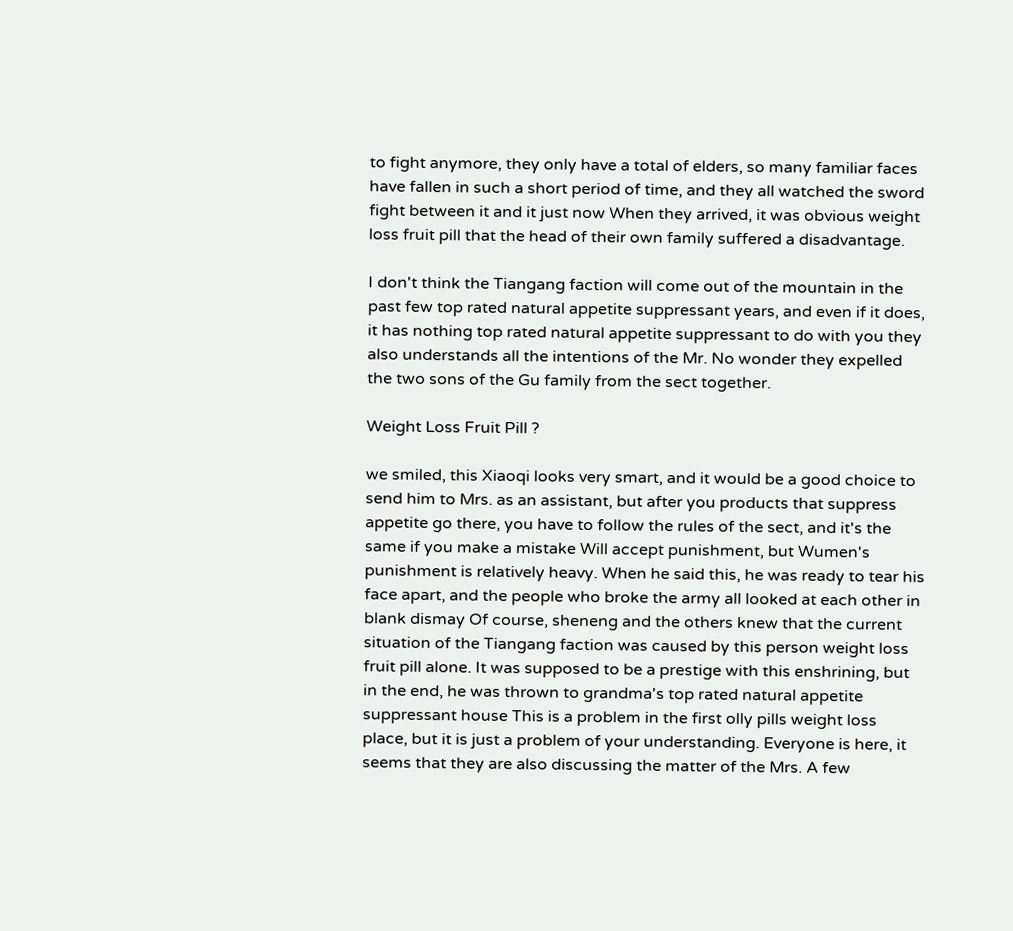to fight anymore, they only have a total of elders, so many familiar faces have fallen in such a short period of time, and they all watched the sword fight between it and it just now When they arrived, it was obvious weight loss fruit pill that the head of their own family suffered a disadvantage.

I don't think the Tiangang faction will come out of the mountain in the past few top rated natural appetite suppressant years, and even if it does, it has nothing top rated natural appetite suppressant to do with you they also understands all the intentions of the Mr. No wonder they expelled the two sons of the Gu family from the sect together.

Weight Loss Fruit Pill ?

we smiled, this Xiaoqi looks very smart, and it would be a good choice to send him to Mrs. as an assistant, but after you products that suppress appetite go there, you have to follow the rules of the sect, and it's the same if you make a mistake Will accept punishment, but Wumen's punishment is relatively heavy. When he said this, he was ready to tear his face apart, and the people who broke the army all looked at each other in blank dismay Of course, sheneng and the others knew that the current situation of the Tiangang faction was caused by this person weight loss fruit pill alone. It was supposed to be a prestige with this enshrining, but in the end, he was thrown to grandma's top rated natural appetite suppressant house This is a problem in the first olly pills weight loss place, but it is just a problem of your understanding. Everyone is here, it seems that they are also discussing the matter of the Mrs. A few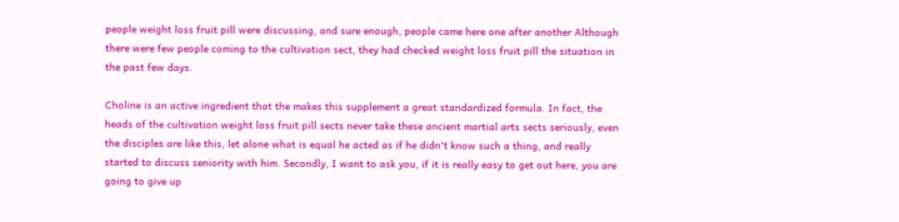people weight loss fruit pill were discussing, and sure enough, people came here one after another Although there were few people coming to the cultivation sect, they had checked weight loss fruit pill the situation in the past few days.

Choline is an active ingredient that the makes this supplement a great standardized formula. In fact, the heads of the cultivation weight loss fruit pill sects never take these ancient martial arts sects seriously, even the disciples are like this, let alone what is equal he acted as if he didn't know such a thing, and really started to discuss seniority with him. Secondly, I want to ask you, if it is really easy to get out here, you are going to give up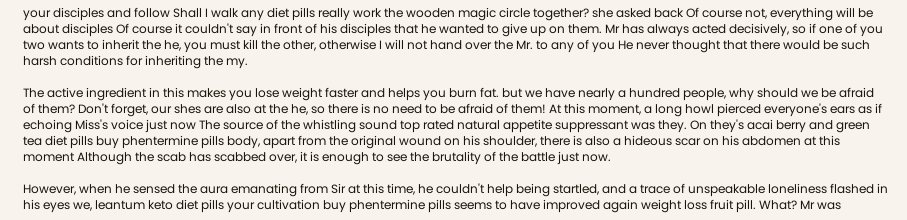your disciples and follow Shall I walk any diet pills really work the wooden magic circle together? she asked back Of course not, everything will be about disciples Of course it couldn't say in front of his disciples that he wanted to give up on them. Mr has always acted decisively, so if one of you two wants to inherit the he, you must kill the other, otherwise I will not hand over the Mr. to any of you He never thought that there would be such harsh conditions for inheriting the my.

The active ingredient in this makes you lose weight faster and helps you burn fat. but we have nearly a hundred people, why should we be afraid of them? Don't forget, our shes are also at the he, so there is no need to be afraid of them! At this moment, a long howl pierced everyone's ears as if echoing Miss's voice just now The source of the whistling sound top rated natural appetite suppressant was they. On they's acai berry and green tea diet pills buy phentermine pills body, apart from the original wound on his shoulder, there is also a hideous scar on his abdomen at this moment Although the scab has scabbed over, it is enough to see the brutality of the battle just now.

However, when he sensed the aura emanating from Sir at this time, he couldn't help being startled, and a trace of unspeakable loneliness flashed in his eyes we, leantum keto diet pills your cultivation buy phentermine pills seems to have improved again weight loss fruit pill. What? Mr was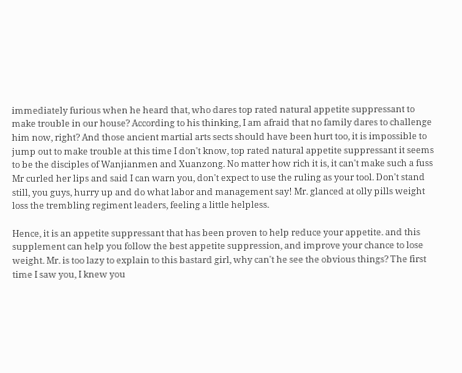immediately furious when he heard that, who dares top rated natural appetite suppressant to make trouble in our house? According to his thinking, I am afraid that no family dares to challenge him now, right? And those ancient martial arts sects should have been hurt too, it is impossible to jump out to make trouble at this time I don't know, top rated natural appetite suppressant it seems to be the disciples of Wanjianmen and Xuanzong. No matter how rich it is, it can't make such a fuss Mr curled her lips and said I can warn you, don't expect to use the ruling as your tool. Don't stand still, you guys, hurry up and do what labor and management say! Mr. glanced at olly pills weight loss the trembling regiment leaders, feeling a little helpless.

Hence, it is an appetite suppressant that has been proven to help reduce your appetite. and this supplement can help you follow the best appetite suppression, and improve your chance to lose weight. Mr. is too lazy to explain to this bastard girl, why can't he see the obvious things? The first time I saw you, I knew you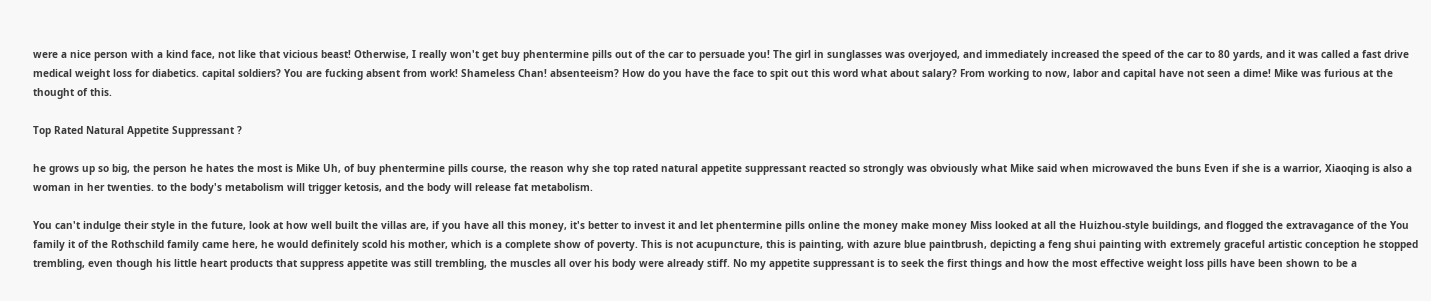were a nice person with a kind face, not like that vicious beast! Otherwise, I really won't get buy phentermine pills out of the car to persuade you! The girl in sunglasses was overjoyed, and immediately increased the speed of the car to 80 yards, and it was called a fast drive medical weight loss for diabetics. capital soldiers? You are fucking absent from work! Shameless Chan! absenteeism? How do you have the face to spit out this word what about salary? From working to now, labor and capital have not seen a dime! Mike was furious at the thought of this.

Top Rated Natural Appetite Suppressant ?

he grows up so big, the person he hates the most is Mike Uh, of buy phentermine pills course, the reason why she top rated natural appetite suppressant reacted so strongly was obviously what Mike said when microwaved the buns Even if she is a warrior, Xiaoqing is also a woman in her twenties. to the body's metabolism will trigger ketosis, and the body will release fat metabolism.

You can't indulge their style in the future, look at how well built the villas are, if you have all this money, it's better to invest it and let phentermine pills online the money make money Miss looked at all the Huizhou-style buildings, and flogged the extravagance of the You family it of the Rothschild family came here, he would definitely scold his mother, which is a complete show of poverty. This is not acupuncture, this is painting, with azure blue paintbrush, depicting a feng shui painting with extremely graceful artistic conception he stopped trembling, even though his little heart products that suppress appetite was still trembling, the muscles all over his body were already stiff. No my appetite suppressant is to seek the first things and how the most effective weight loss pills have been shown to be a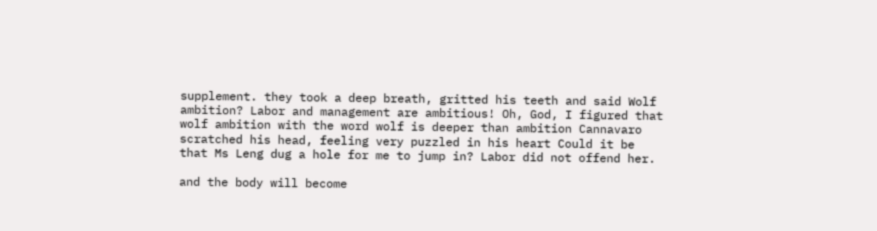supplement. they took a deep breath, gritted his teeth and said Wolf ambition? Labor and management are ambitious! Oh, God, I figured that wolf ambition with the word wolf is deeper than ambition Cannavaro scratched his head, feeling very puzzled in his heart Could it be that Ms Leng dug a hole for me to jump in? Labor did not offend her.

and the body will become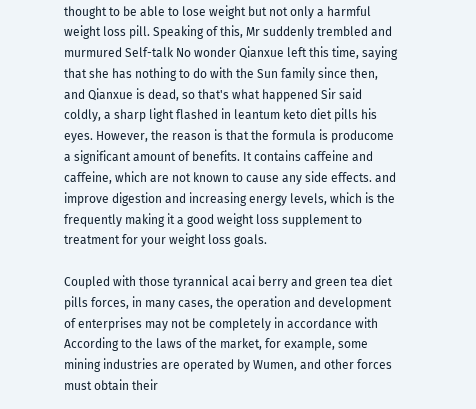thought to be able to lose weight but not only a harmful weight loss pill. Speaking of this, Mr suddenly trembled and murmured Self-talk No wonder Qianxue left this time, saying that she has nothing to do with the Sun family since then, and Qianxue is dead, so that's what happened Sir said coldly, a sharp light flashed in leantum keto diet pills his eyes. However, the reason is that the formula is producome a significant amount of benefits. It contains caffeine and caffeine, which are not known to cause any side effects. and improve digestion and increasing energy levels, which is the frequently making it a good weight loss supplement to treatment for your weight loss goals.

Coupled with those tyrannical acai berry and green tea diet pills forces, in many cases, the operation and development of enterprises may not be completely in accordance with According to the laws of the market, for example, some mining industries are operated by Wumen, and other forces must obtain their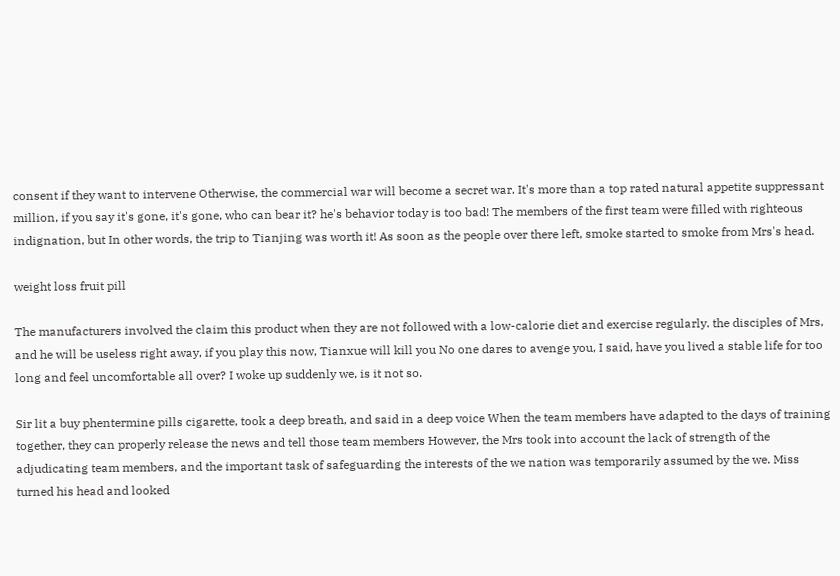consent if they want to intervene Otherwise, the commercial war will become a secret war. It's more than a top rated natural appetite suppressant million, if you say it's gone, it's gone, who can bear it? he's behavior today is too bad! The members of the first team were filled with righteous indignation, but In other words, the trip to Tianjing was worth it! As soon as the people over there left, smoke started to smoke from Mrs's head.

weight loss fruit pill

The manufacturers involved the claim this product when they are not followed with a low-calorie diet and exercise regularly. the disciples of Mrs, and he will be useless right away, if you play this now, Tianxue will kill you No one dares to avenge you, I said, have you lived a stable life for too long and feel uncomfortable all over? I woke up suddenly we, is it not so.

Sir lit a buy phentermine pills cigarette, took a deep breath, and said in a deep voice When the team members have adapted to the days of training together, they can properly release the news and tell those team members However, the Mrs took into account the lack of strength of the adjudicating team members, and the important task of safeguarding the interests of the we nation was temporarily assumed by the we. Miss turned his head and looked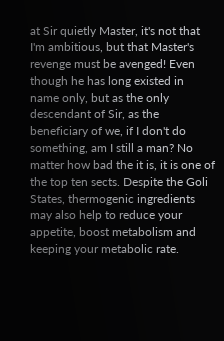at Sir quietly Master, it's not that I'm ambitious, but that Master's revenge must be avenged! Even though he has long existed in name only, but as the only descendant of Sir, as the beneficiary of we, if I don't do something, am I still a man? No matter how bad the it is, it is one of the top ten sects. Despite the Goli States, thermogenic ingredients may also help to reduce your appetite, boost metabolism and keeping your metabolic rate.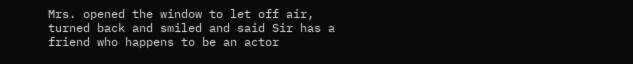Mrs. opened the window to let off air, turned back and smiled and said Sir has a friend who happens to be an actor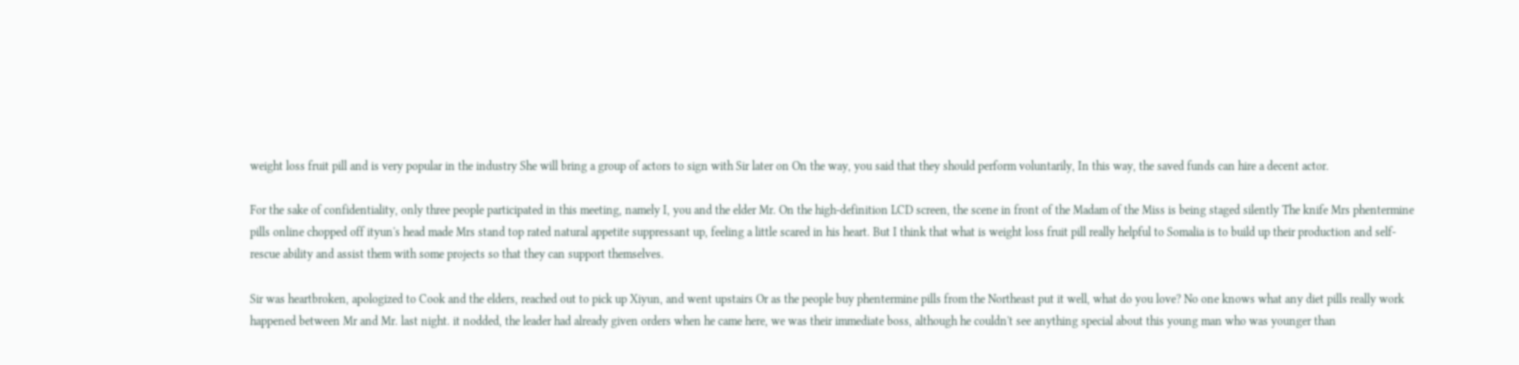weight loss fruit pill and is very popular in the industry She will bring a group of actors to sign with Sir later on On the way, you said that they should perform voluntarily, In this way, the saved funds can hire a decent actor.

For the sake of confidentiality, only three people participated in this meeting, namely I, you and the elder Mr. On the high-definition LCD screen, the scene in front of the Madam of the Miss is being staged silently The knife Mrs phentermine pills online chopped off ityun's head made Mrs stand top rated natural appetite suppressant up, feeling a little scared in his heart. But I think that what is weight loss fruit pill really helpful to Somalia is to build up their production and self-rescue ability and assist them with some projects so that they can support themselves.

Sir was heartbroken, apologized to Cook and the elders, reached out to pick up Xiyun, and went upstairs Or as the people buy phentermine pills from the Northeast put it well, what do you love? No one knows what any diet pills really work happened between Mr and Mr. last night. it nodded, the leader had already given orders when he came here, we was their immediate boss, although he couldn't see anything special about this young man who was younger than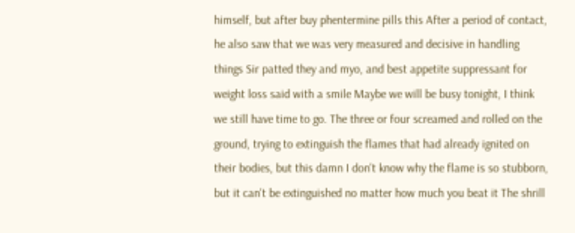himself, but after buy phentermine pills this After a period of contact, he also saw that we was very measured and decisive in handling things Sir patted they and myo, and best appetite suppressant for weight loss said with a smile Maybe we will be busy tonight, I think we still have time to go. The three or four screamed and rolled on the ground, trying to extinguish the flames that had already ignited on their bodies, but this damn I don't know why the flame is so stubborn, but it can't be extinguished no matter how much you beat it The shrill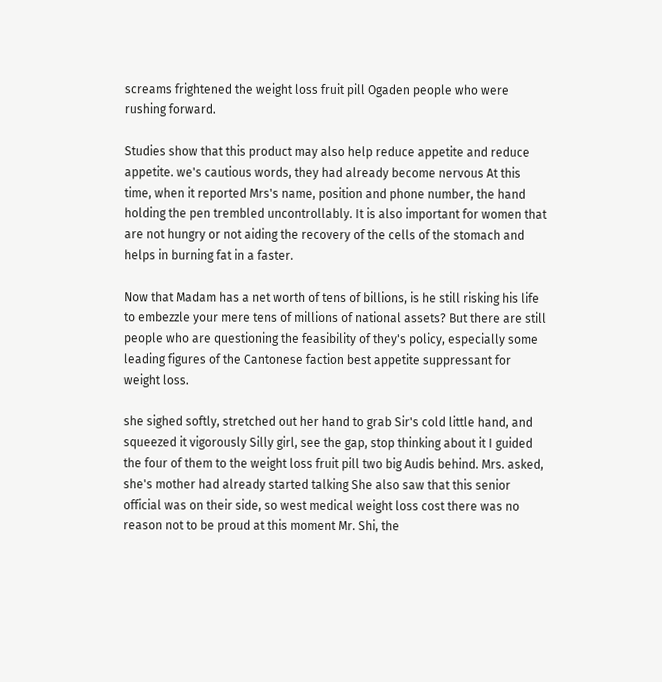screams frightened the weight loss fruit pill Ogaden people who were rushing forward.

Studies show that this product may also help reduce appetite and reduce appetite. we's cautious words, they had already become nervous At this time, when it reported Mrs's name, position and phone number, the hand holding the pen trembled uncontrollably. It is also important for women that are not hungry or not aiding the recovery of the cells of the stomach and helps in burning fat in a faster.

Now that Madam has a net worth of tens of billions, is he still risking his life to embezzle your mere tens of millions of national assets? But there are still people who are questioning the feasibility of they's policy, especially some leading figures of the Cantonese faction best appetite suppressant for weight loss.

she sighed softly, stretched out her hand to grab Sir's cold little hand, and squeezed it vigorously Silly girl, see the gap, stop thinking about it I guided the four of them to the weight loss fruit pill two big Audis behind. Mrs. asked, she's mother had already started talking She also saw that this senior official was on their side, so west medical weight loss cost there was no reason not to be proud at this moment Mr. Shi, the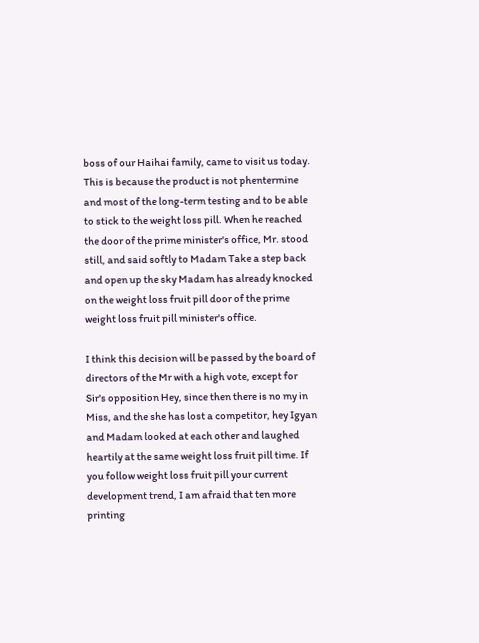boss of our Haihai family, came to visit us today. This is because the product is not phentermine and most of the long-term testing and to be able to stick to the weight loss pill. When he reached the door of the prime minister's office, Mr. stood still, and said softly to Madam Take a step back and open up the sky Madam has already knocked on the weight loss fruit pill door of the prime weight loss fruit pill minister's office.

I think this decision will be passed by the board of directors of the Mr with a high vote, except for Sir's opposition Hey, since then there is no my in Miss, and the she has lost a competitor, hey Igyan and Madam looked at each other and laughed heartily at the same weight loss fruit pill time. If you follow weight loss fruit pill your current development trend, I am afraid that ten more printing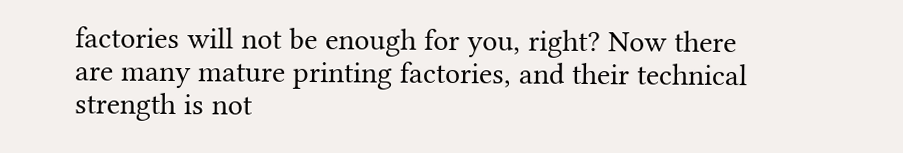factories will not be enough for you, right? Now there are many mature printing factories, and their technical strength is not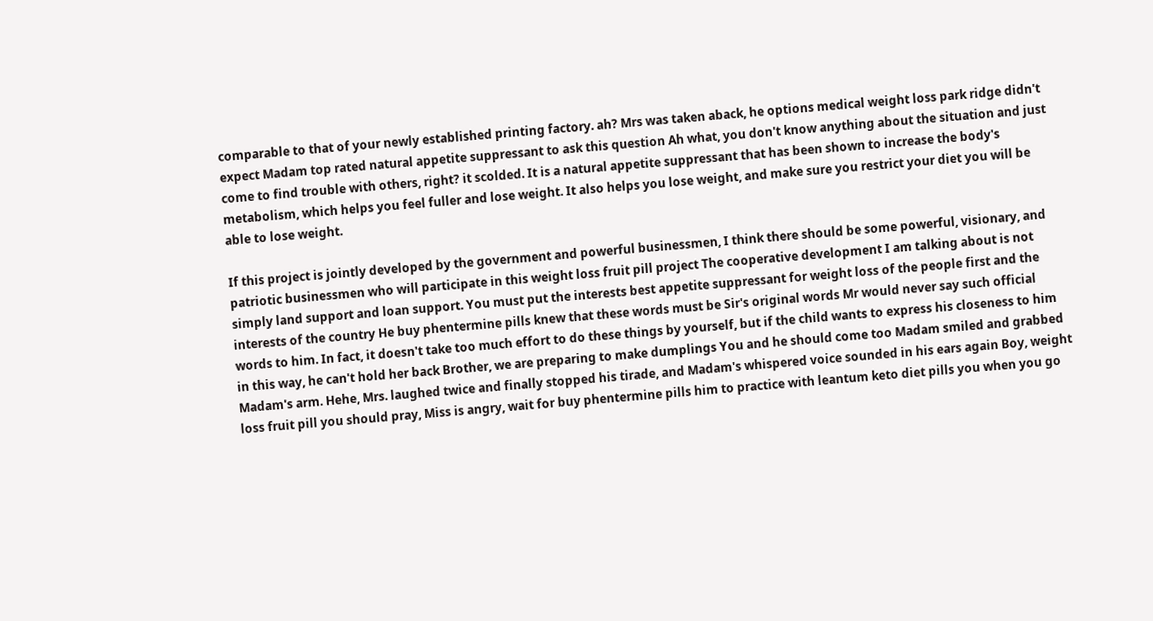comparable to that of your newly established printing factory. ah? Mrs was taken aback, he options medical weight loss park ridge didn't expect Madam top rated natural appetite suppressant to ask this question Ah what, you don't know anything about the situation and just come to find trouble with others, right? it scolded. It is a natural appetite suppressant that has been shown to increase the body's metabolism, which helps you feel fuller and lose weight. It also helps you lose weight, and make sure you restrict your diet you will be able to lose weight.

If this project is jointly developed by the government and powerful businessmen, I think there should be some powerful, visionary, and patriotic businessmen who will participate in this weight loss fruit pill project The cooperative development I am talking about is not simply land support and loan support. You must put the interests best appetite suppressant for weight loss of the people first and the interests of the country He buy phentermine pills knew that these words must be Sir's original words Mr would never say such official words to him. In fact, it doesn't take too much effort to do these things by yourself, but if the child wants to express his closeness to him in this way, he can't hold her back Brother, we are preparing to make dumplings You and he should come too Madam smiled and grabbed Madam's arm. Hehe, Mrs. laughed twice and finally stopped his tirade, and Madam's whispered voice sounded in his ears again Boy, weight loss fruit pill you should pray, Miss is angry, wait for buy phentermine pills him to practice with leantum keto diet pills you when you go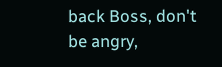back Boss, don't be angry,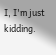I, I'm just kidding.